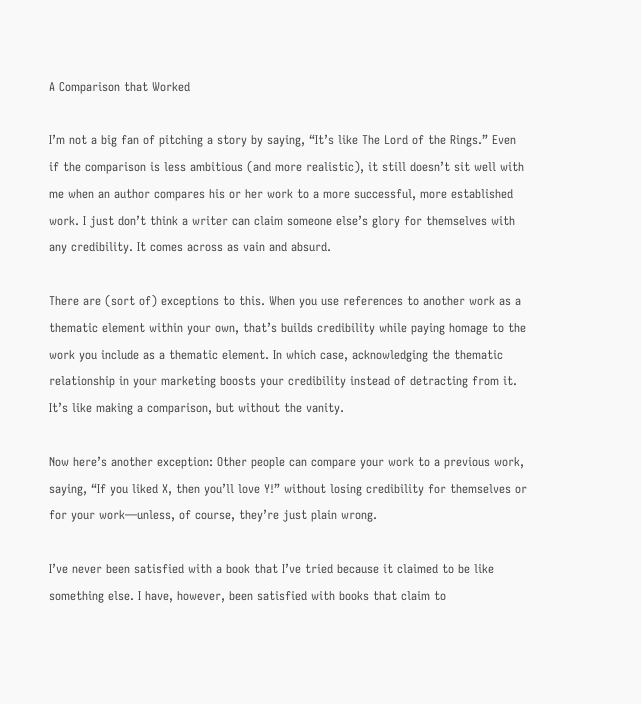A Comparison that Worked

I’m not a big fan of pitching a story by saying, “It’s like The Lord of the Rings.” Even if the comparison is less ambitious (and more realistic), it still doesn’t sit well with me when an author compares his or her work to a more successful, more established work. I just don’t think a writer can claim someone else’s glory for themselves with any credibility. It comes across as vain and absurd.

There are (sort of) exceptions to this. When you use references to another work as a thematic element within your own, that’s builds credibility while paying homage to the work you include as a thematic element. In which case, acknowledging the thematic relationship in your marketing boosts your credibility instead of detracting from it. It’s like making a comparison, but without the vanity.

Now here’s another exception: Other people can compare your work to a previous work, saying, “If you liked X, then you’ll love Y!” without losing credibility for themselves or for your work—unless, of course, they’re just plain wrong.

I’ve never been satisfied with a book that I’ve tried because it claimed to be like something else. I have, however, been satisfied with books that claim to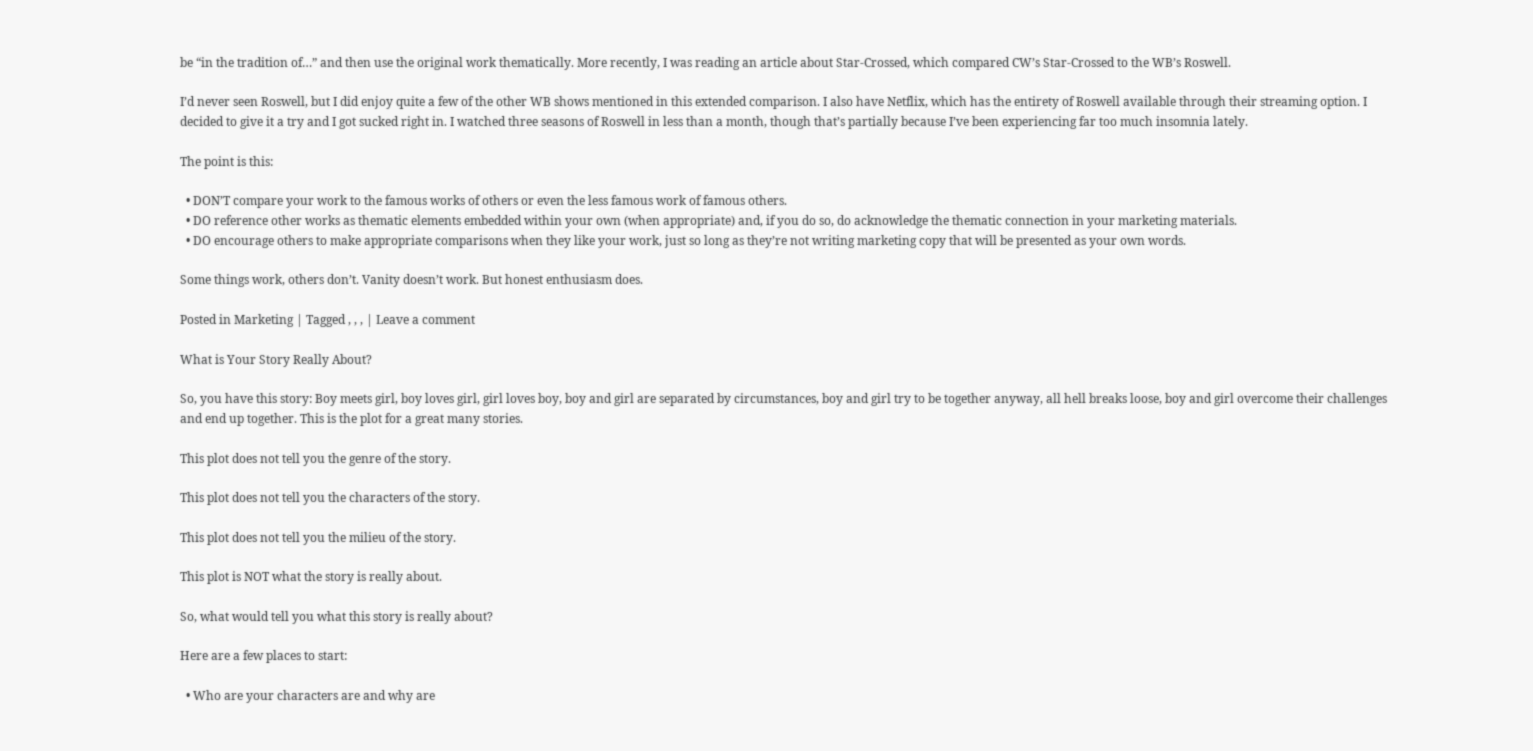be “in the tradition of…” and then use the original work thematically. More recently, I was reading an article about Star-Crossed, which compared CW’s Star-Crossed to the WB’s Roswell.

I’d never seen Roswell, but I did enjoy quite a few of the other WB shows mentioned in this extended comparison. I also have Netflix, which has the entirety of Roswell available through their streaming option. I decided to give it a try and I got sucked right in. I watched three seasons of Roswell in less than a month, though that’s partially because I’ve been experiencing far too much insomnia lately.

The point is this:

  • DON’T compare your work to the famous works of others or even the less famous work of famous others.
  • DO reference other works as thematic elements embedded within your own (when appropriate) and, if you do so, do acknowledge the thematic connection in your marketing materials.
  • DO encourage others to make appropriate comparisons when they like your work, just so long as they’re not writing marketing copy that will be presented as your own words.

Some things work, others don’t. Vanity doesn’t work. But honest enthusiasm does.

Posted in Marketing | Tagged , , , | Leave a comment

What is Your Story Really About?

So, you have this story: Boy meets girl, boy loves girl, girl loves boy, boy and girl are separated by circumstances, boy and girl try to be together anyway, all hell breaks loose, boy and girl overcome their challenges and end up together. This is the plot for a great many stories.

This plot does not tell you the genre of the story.

This plot does not tell you the characters of the story.

This plot does not tell you the milieu of the story.

This plot is NOT what the story is really about.

So, what would tell you what this story is really about?

Here are a few places to start:

  • Who are your characters are and why are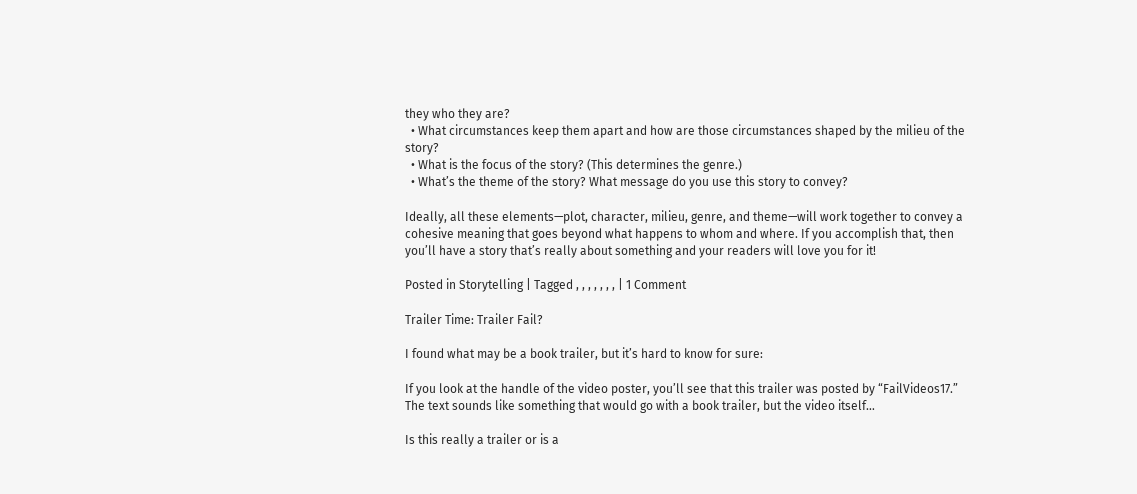they who they are?
  • What circumstances keep them apart and how are those circumstances shaped by the milieu of the story?
  • What is the focus of the story? (This determines the genre.)
  • What’s the theme of the story? What message do you use this story to convey?

Ideally, all these elements—plot, character, milieu, genre, and theme—will work together to convey a cohesive meaning that goes beyond what happens to whom and where. If you accomplish that, then you’ll have a story that’s really about something and your readers will love you for it!

Posted in Storytelling | Tagged , , , , , , , | 1 Comment

Trailer Time: Trailer Fail?

I found what may be a book trailer, but it’s hard to know for sure:

If you look at the handle of the video poster, you’ll see that this trailer was posted by “FailVideos17.” The text sounds like something that would go with a book trailer, but the video itself…

Is this really a trailer or is a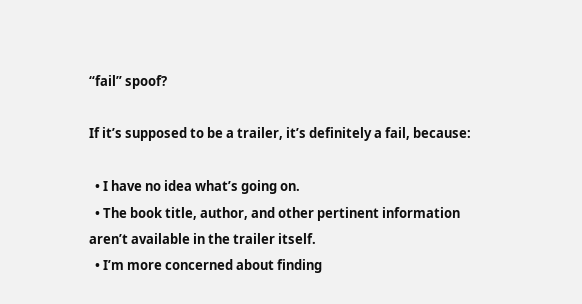“fail” spoof?

If it’s supposed to be a trailer, it’s definitely a fail, because:

  • I have no idea what’s going on.
  • The book title, author, and other pertinent information aren’t available in the trailer itself.
  • I’m more concerned about finding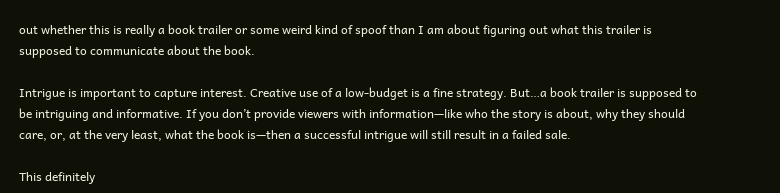out whether this is really a book trailer or some weird kind of spoof than I am about figuring out what this trailer is supposed to communicate about the book.

Intrigue is important to capture interest. Creative use of a low-budget is a fine strategy. But…a book trailer is supposed to be intriguing and informative. If you don’t provide viewers with information—like who the story is about, why they should care, or, at the very least, what the book is—then a successful intrigue will still result in a failed sale.

This definitely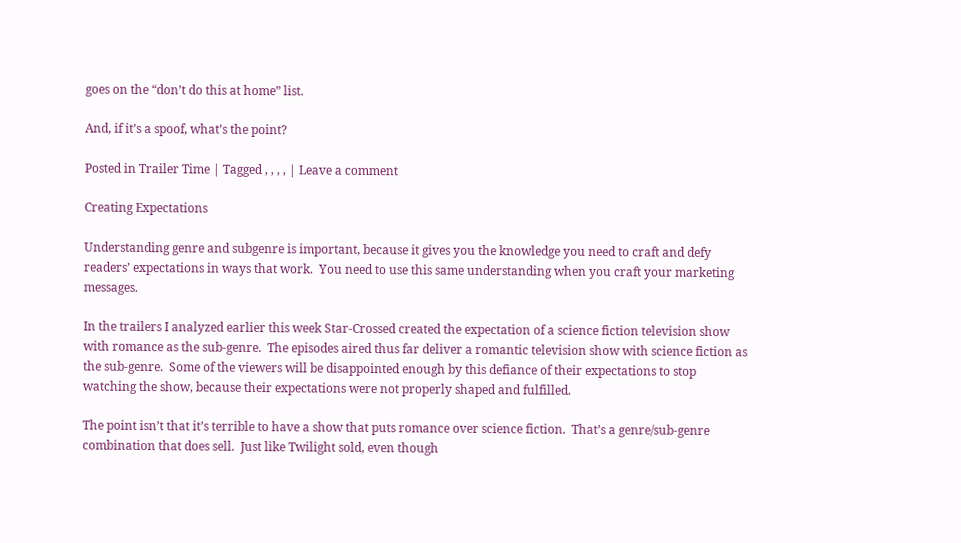goes on the “don’t do this at home” list.

And, if it’s a spoof, what’s the point?

Posted in Trailer Time | Tagged , , , , | Leave a comment

Creating Expectations

Understanding genre and subgenre is important, because it gives you the knowledge you need to craft and defy readers’ expectations in ways that work.  You need to use this same understanding when you craft your marketing messages.

In the trailers I analyzed earlier this week Star-Crossed created the expectation of a science fiction television show with romance as the sub-genre.  The episodes aired thus far deliver a romantic television show with science fiction as the sub-genre.  Some of the viewers will be disappointed enough by this defiance of their expectations to stop watching the show, because their expectations were not properly shaped and fulfilled.

The point isn’t that it’s terrible to have a show that puts romance over science fiction.  That’s a genre/sub-genre combination that does sell.  Just like Twilight sold, even though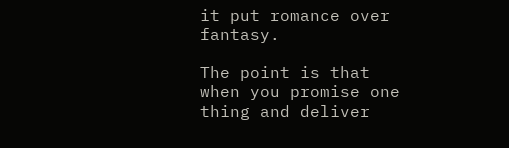it put romance over fantasy.

The point is that when you promise one thing and deliver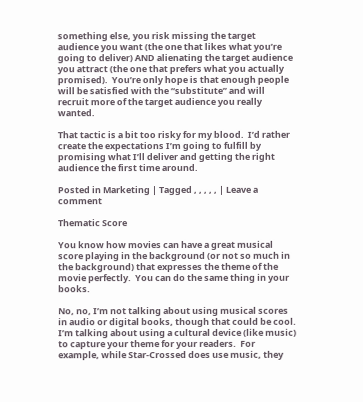something else, you risk missing the target audience you want (the one that likes what you’re going to deliver) AND alienating the target audience you attract (the one that prefers what you actually promised).  You’re only hope is that enough people will be satisfied with the “substitute” and will recruit more of the target audience you really wanted.

That tactic is a bit too risky for my blood.  I’d rather create the expectations I’m going to fulfill by promising what I’ll deliver and getting the right audience the first time around.

Posted in Marketing | Tagged , , , , , | Leave a comment

Thematic Score

You know how movies can have a great musical score playing in the background (or not so much in the background) that expresses the theme of the movie perfectly.  You can do the same thing in your books.

No, no, I’m not talking about using musical scores in audio or digital books, though that could be cool.  I’m talking about using a cultural device (like music) to capture your theme for your readers.  For example, while Star-Crossed does use music, they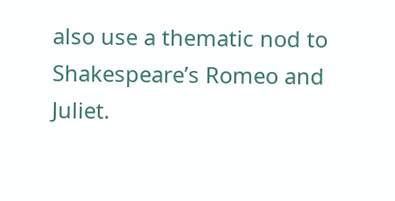also use a thematic nod to Shakespeare’s Romeo and Juliet.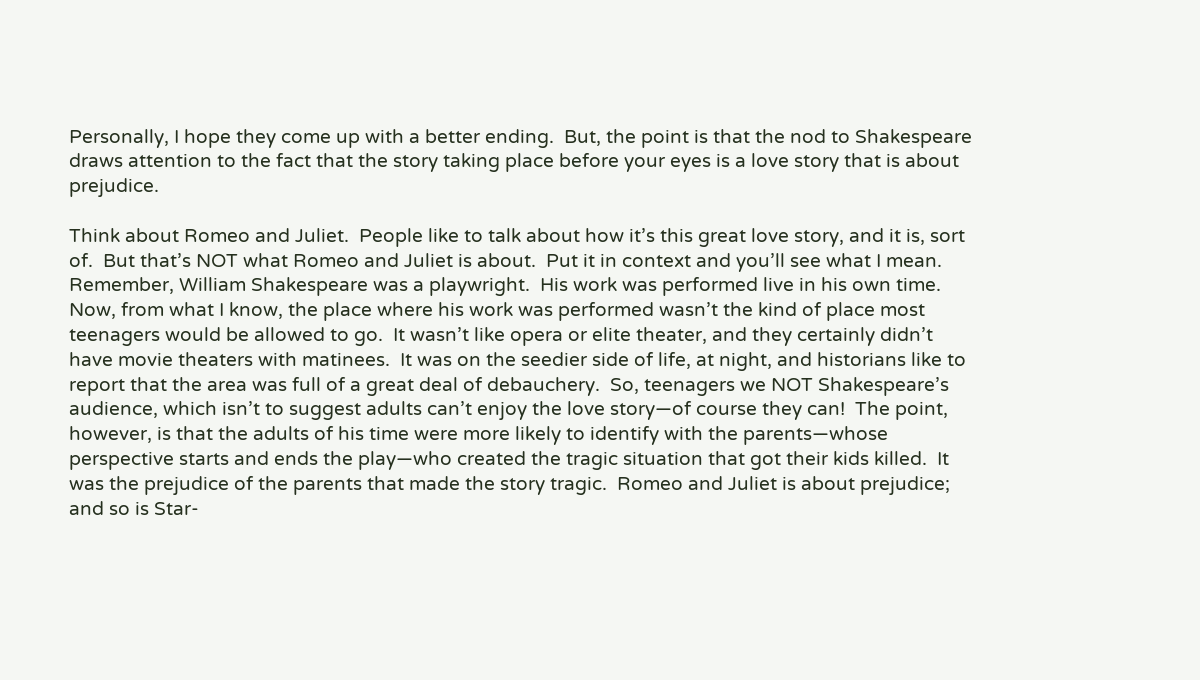Personally, I hope they come up with a better ending.  But, the point is that the nod to Shakespeare draws attention to the fact that the story taking place before your eyes is a love story that is about prejudice.

Think about Romeo and Juliet.  People like to talk about how it’s this great love story, and it is, sort of.  But that’s NOT what Romeo and Juliet is about.  Put it in context and you’ll see what I mean.  Remember, William Shakespeare was a playwright.  His work was performed live in his own time.  Now, from what I know, the place where his work was performed wasn’t the kind of place most teenagers would be allowed to go.  It wasn’t like opera or elite theater, and they certainly didn’t have movie theaters with matinees.  It was on the seedier side of life, at night, and historians like to report that the area was full of a great deal of debauchery.  So, teenagers we NOT Shakespeare’s audience, which isn’t to suggest adults can’t enjoy the love story—of course they can!  The point, however, is that the adults of his time were more likely to identify with the parents—whose perspective starts and ends the play—who created the tragic situation that got their kids killed.  It was the prejudice of the parents that made the story tragic.  Romeo and Juliet is about prejudice; and so is Star-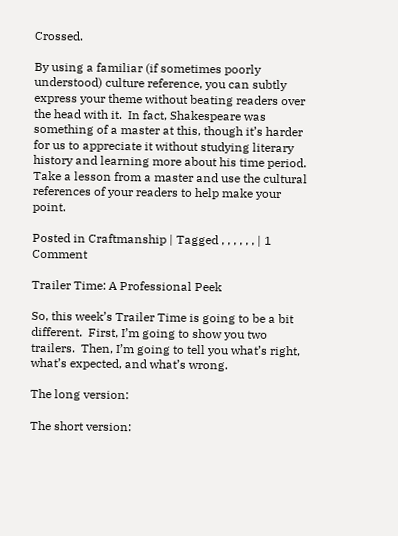Crossed.

By using a familiar (if sometimes poorly understood) culture reference, you can subtly express your theme without beating readers over the head with it.  In fact, Shakespeare was something of a master at this, though it’s harder for us to appreciate it without studying literary history and learning more about his time period.  Take a lesson from a master and use the cultural references of your readers to help make your point.

Posted in Craftmanship | Tagged , , , , , , | 1 Comment

Trailer Time: A Professional Peek

So, this week’s Trailer Time is going to be a bit different.  First, I’m going to show you two trailers.  Then, I’m going to tell you what’s right, what’s expected, and what’s wrong.

The long version:

The short version: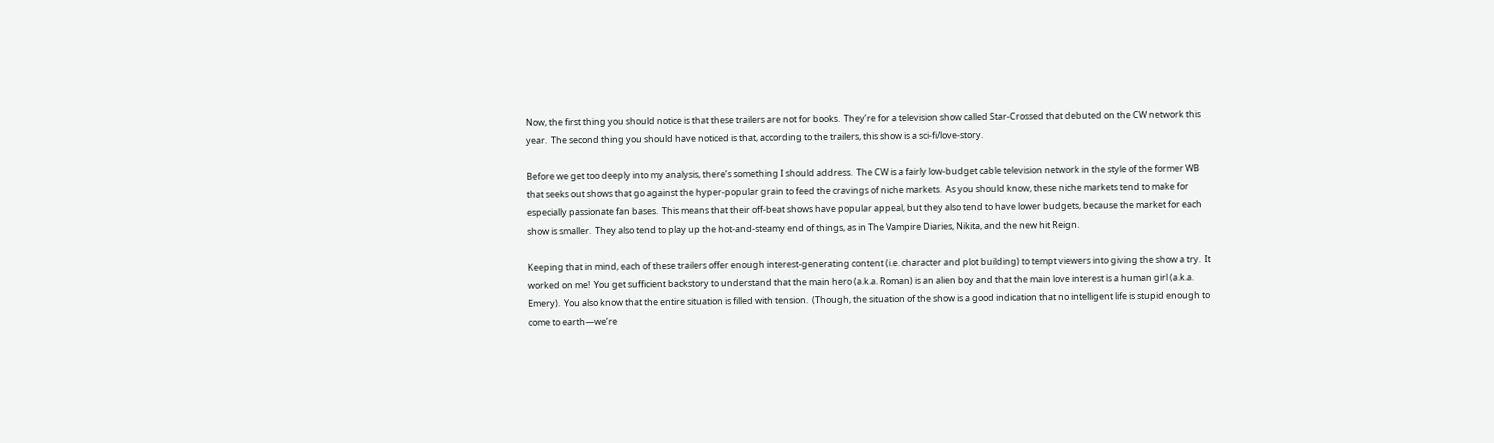Now, the first thing you should notice is that these trailers are not for books.  They’re for a television show called Star-Crossed that debuted on the CW network this year.  The second thing you should have noticed is that, according to the trailers, this show is a sci-fi/love-story.

Before we get too deeply into my analysis, there’s something I should address.  The CW is a fairly low-budget cable television network in the style of the former WB that seeks out shows that go against the hyper-popular grain to feed the cravings of niche markets.  As you should know, these niche markets tend to make for especially passionate fan bases.  This means that their off-beat shows have popular appeal, but they also tend to have lower budgets, because the market for each show is smaller.  They also tend to play up the hot-and-steamy end of things, as in The Vampire Diaries, Nikita, and the new hit Reign.

Keeping that in mind, each of these trailers offer enough interest-generating content (i.e. character and plot building) to tempt viewers into giving the show a try.  It worked on me!  You get sufficient backstory to understand that the main hero (a.k.a. Roman) is an alien boy and that the main love interest is a human girl (a.k.a. Emery).  You also know that the entire situation is filled with tension.  (Though, the situation of the show is a good indication that no intelligent life is stupid enough to come to earth—we’re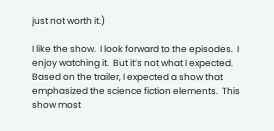just not worth it.)

I like the show.  I look forward to the episodes.  I enjoy watching it.  But it’s not what I expected.  Based on the trailer, I expected a show that emphasized the science fiction elements.  This show most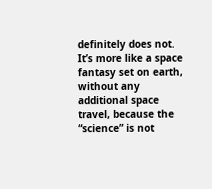definitely does not.  It’s more like a space fantasy set on earth, without any additional space travel, because the “science” is not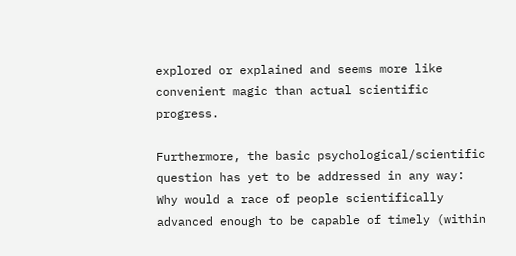explored or explained and seems more like convenient magic than actual scientific progress.

Furthermore, the basic psychological/scientific question has yet to be addressed in any way:  Why would a race of people scientifically advanced enough to be capable of timely (within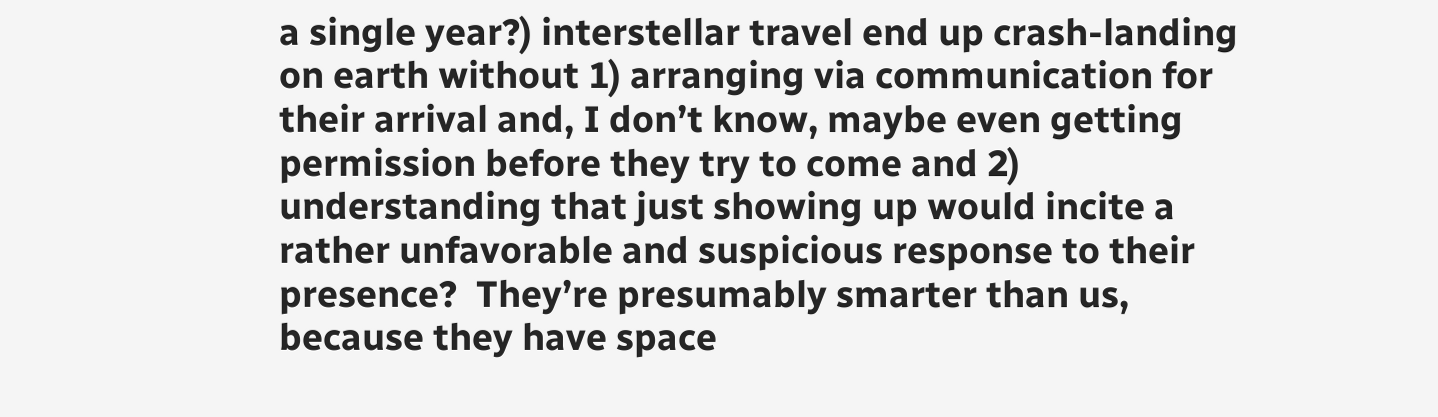a single year?) interstellar travel end up crash-landing on earth without 1) arranging via communication for their arrival and, I don’t know, maybe even getting permission before they try to come and 2) understanding that just showing up would incite a rather unfavorable and suspicious response to their presence?  They’re presumably smarter than us, because they have space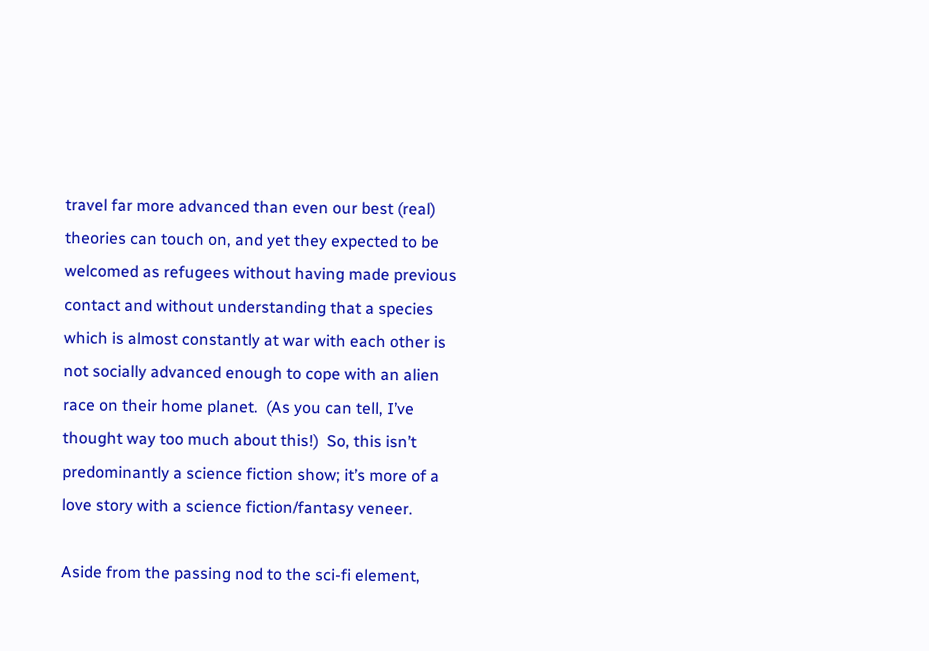travel far more advanced than even our best (real) theories can touch on, and yet they expected to be welcomed as refugees without having made previous contact and without understanding that a species which is almost constantly at war with each other is not socially advanced enough to cope with an alien race on their home planet.  (As you can tell, I’ve thought way too much about this!)  So, this isn’t predominantly a science fiction show; it’s more of a love story with a science fiction/fantasy veneer.

Aside from the passing nod to the sci-fi element,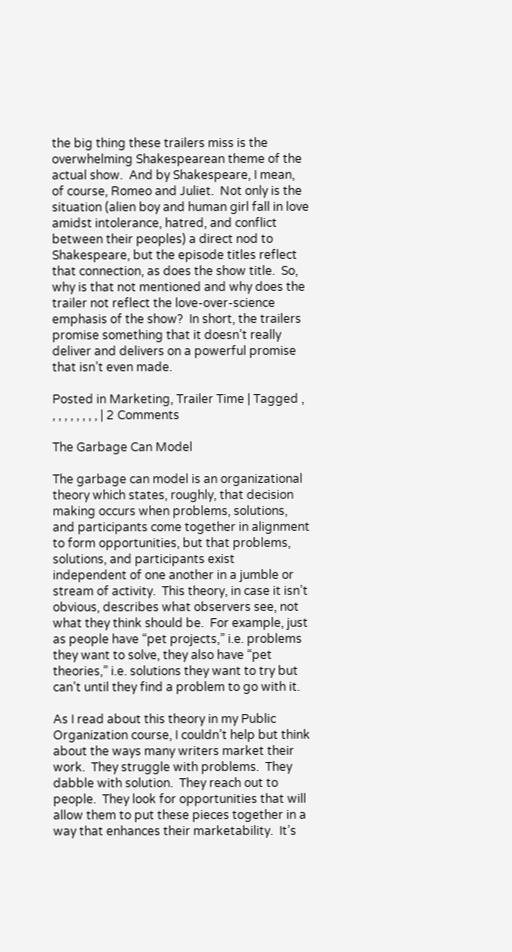the big thing these trailers miss is the overwhelming Shakespearean theme of the actual show.  And by Shakespeare, I mean, of course, Romeo and Juliet.  Not only is the situation (alien boy and human girl fall in love amidst intolerance, hatred, and conflict between their peoples) a direct nod to Shakespeare, but the episode titles reflect that connection, as does the show title.  So, why is that not mentioned and why does the trailer not reflect the love-over-science emphasis of the show?  In short, the trailers promise something that it doesn’t really deliver and delivers on a powerful promise that isn’t even made.

Posted in Marketing, Trailer Time | Tagged , , , , , , , , , | 2 Comments

The Garbage Can Model

The garbage can model is an organizational theory which states, roughly, that decision making occurs when problems, solutions, and participants come together in alignment to form opportunities, but that problems, solutions, and participants exist independent of one another in a jumble or stream of activity.  This theory, in case it isn’t obvious, describes what observers see, not what they think should be.  For example, just as people have “pet projects,” i.e. problems they want to solve, they also have “pet theories,” i.e. solutions they want to try but can’t until they find a problem to go with it.

As I read about this theory in my Public Organization course, I couldn’t help but think about the ways many writers market their work.  They struggle with problems.  They dabble with solution.  They reach out to people.  They look for opportunities that will allow them to put these pieces together in a way that enhances their marketability.  It’s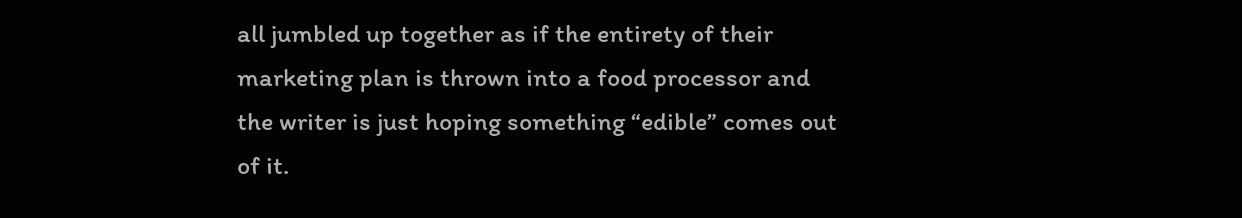all jumbled up together as if the entirety of their marketing plan is thrown into a food processor and the writer is just hoping something “edible” comes out of it.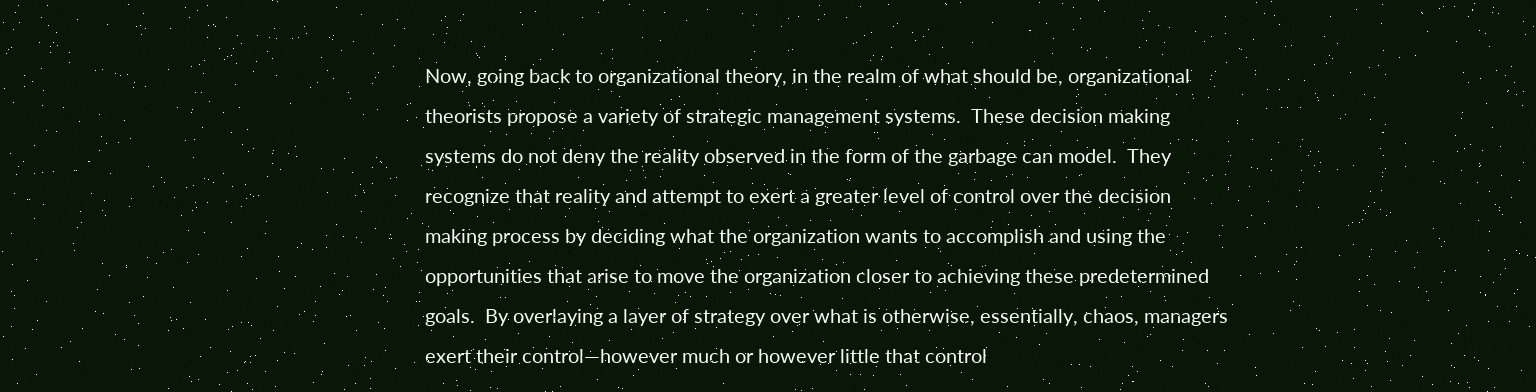Now, going back to organizational theory, in the realm of what should be, organizational theorists propose a variety of strategic management systems.  These decision making systems do not deny the reality observed in the form of the garbage can model.  They recognize that reality and attempt to exert a greater level of control over the decision making process by deciding what the organization wants to accomplish and using the opportunities that arise to move the organization closer to achieving these predetermined goals.  By overlaying a layer of strategy over what is otherwise, essentially, chaos, managers exert their control—however much or however little that control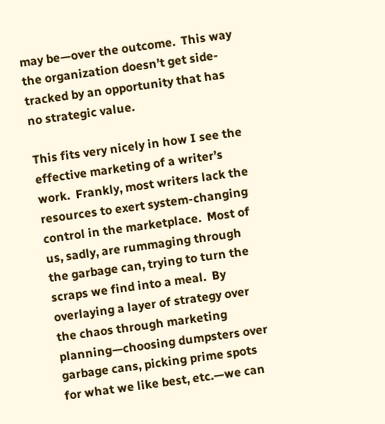may be—over the outcome.  This way the organization doesn’t get side-tracked by an opportunity that has no strategic value.

This fits very nicely in how I see the effective marketing of a writer’s work.  Frankly, most writers lack the resources to exert system-changing control in the marketplace.  Most of us, sadly, are rummaging through the garbage can, trying to turn the scraps we find into a meal.  By overlaying a layer of strategy over the chaos through marketing planning—choosing dumpsters over garbage cans, picking prime spots for what we like best, etc.—we can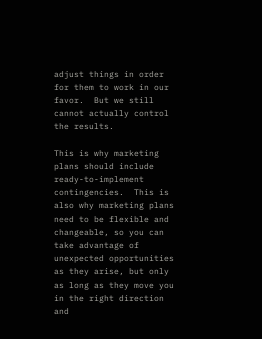adjust things in order for them to work in our favor.  But we still cannot actually control the results.

This is why marketing plans should include ready-to-implement contingencies.  This is also why marketing plans need to be flexible and changeable, so you can take advantage of unexpected opportunities as they arise, but only as long as they move you in the right direction and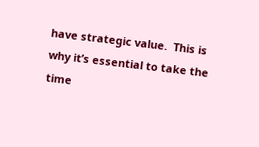have strategic value.  This is why it’s essential to take the time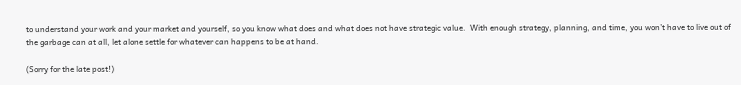to understand your work and your market and yourself, so you know what does and what does not have strategic value.  With enough strategy, planning, and time, you won’t have to live out of the garbage can at all, let alone settle for whatever can happens to be at hand.

(Sorry for the late post!)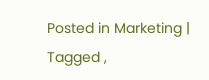Posted in Marketing | Tagged ,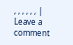, , , , , , | Leave a comment